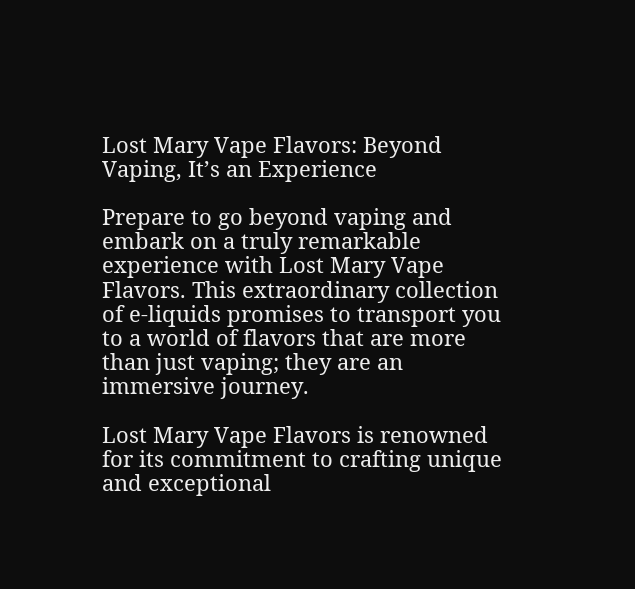Lost Mary Vape Flavors: Beyond Vaping, It’s an Experience

Prepare to go beyond vaping and embark on a truly remarkable experience with Lost Mary Vape Flavors. This extraordinary collection of e-liquids promises to transport you to a world of flavors that are more than just vaping; they are an immersive journey.

Lost Mary Vape Flavors is renowned for its commitment to crafting unique and exceptional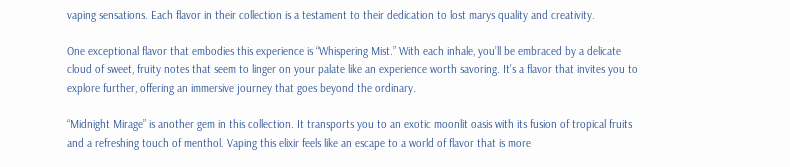vaping sensations. Each flavor in their collection is a testament to their dedication to lost marys quality and creativity.

One exceptional flavor that embodies this experience is “Whispering Mist.” With each inhale, you’ll be embraced by a delicate cloud of sweet, fruity notes that seem to linger on your palate like an experience worth savoring. It’s a flavor that invites you to explore further, offering an immersive journey that goes beyond the ordinary.

“Midnight Mirage” is another gem in this collection. It transports you to an exotic moonlit oasis with its fusion of tropical fruits and a refreshing touch of menthol. Vaping this elixir feels like an escape to a world of flavor that is more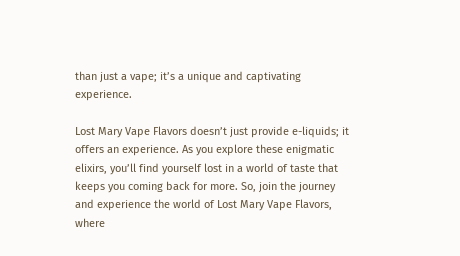than just a vape; it’s a unique and captivating experience.

Lost Mary Vape Flavors doesn’t just provide e-liquids; it offers an experience. As you explore these enigmatic elixirs, you’ll find yourself lost in a world of taste that keeps you coming back for more. So, join the journey and experience the world of Lost Mary Vape Flavors, where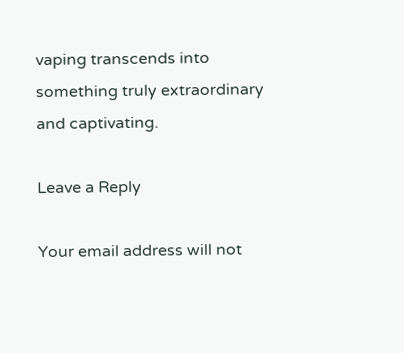vaping transcends into something truly extraordinary and captivating.

Leave a Reply

Your email address will not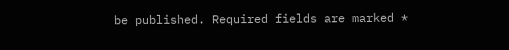be published. Required fields are marked *